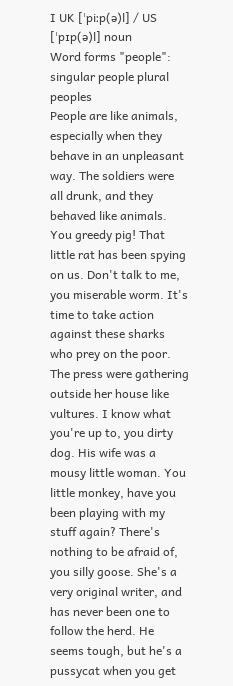I UK [ˈpiːp(ə)l] / US [ˈpɪp(ə)l] noun
Word forms "people":
singular people plural peoples
People are like animals, especially when they behave in an unpleasant way. The soldiers were all drunk, and they behaved like animals. You greedy pig! That little rat has been spying on us. Don't talk to me, you miserable worm. It's time to take action against these sharks who prey on the poor. The press were gathering outside her house like vultures. I know what you're up to, you dirty dog. His wife was a mousy little woman. You little monkey, have you been playing with my stuff again? There's nothing to be afraid of, you silly goose. She's a very original writer, and has never been one to follow the herd. He seems tough, but he's a pussycat when you get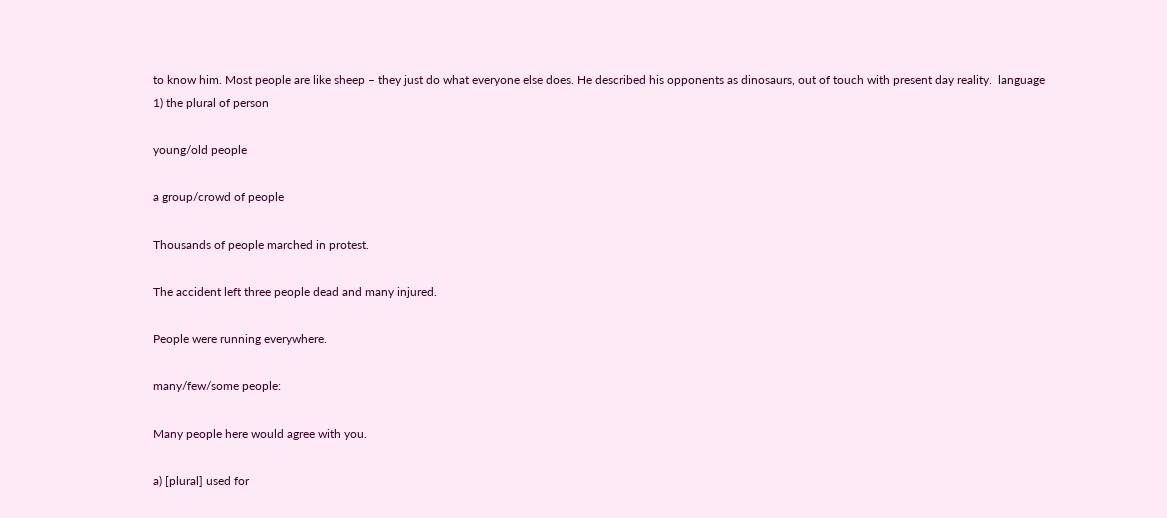to know him. Most people are like sheep – they just do what everyone else does. He described his opponents as dinosaurs, out of touch with present day reality.  language
1) the plural of person

young/old people

a group/crowd of people

Thousands of people marched in protest.

The accident left three people dead and many injured.

People were running everywhere.

many/few/some people:

Many people here would agree with you.

a) [plural] used for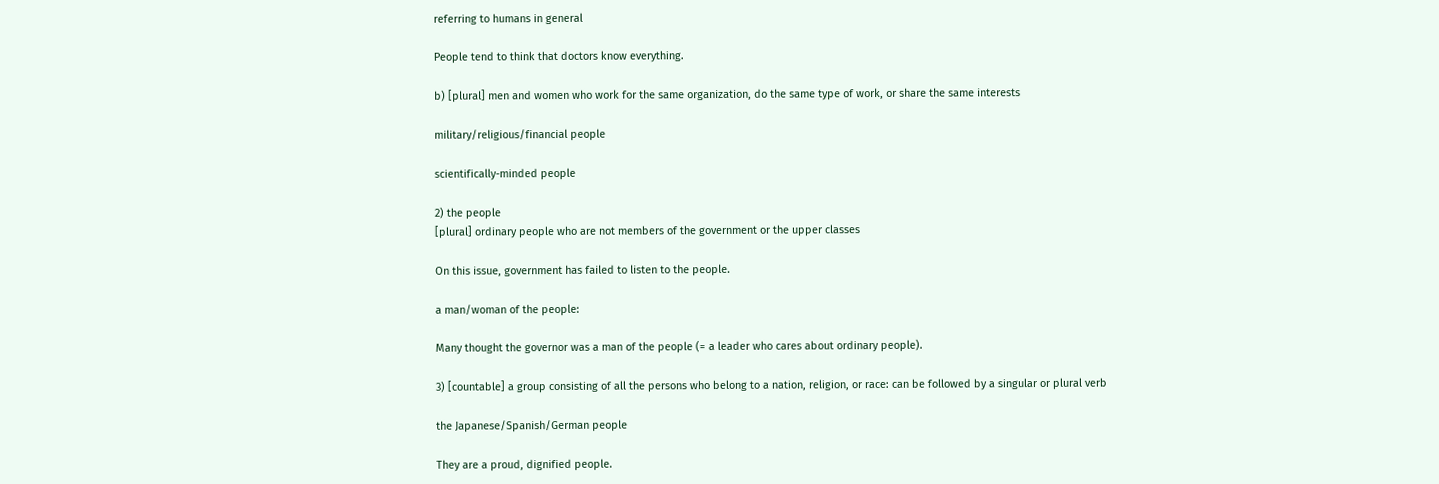referring to humans in general

People tend to think that doctors know everything.

b) [plural] men and women who work for the same organization, do the same type of work, or share the same interests

military/religious/financial people

scientifically-minded people

2) the people
[plural] ordinary people who are not members of the government or the upper classes

On this issue, government has failed to listen to the people.

a man/woman of the people:

Many thought the governor was a man of the people (= a leader who cares about ordinary people).

3) [countable] a group consisting of all the persons who belong to a nation, religion, or race: can be followed by a singular or plural verb

the Japanese/Spanish/German people

They are a proud, dignified people.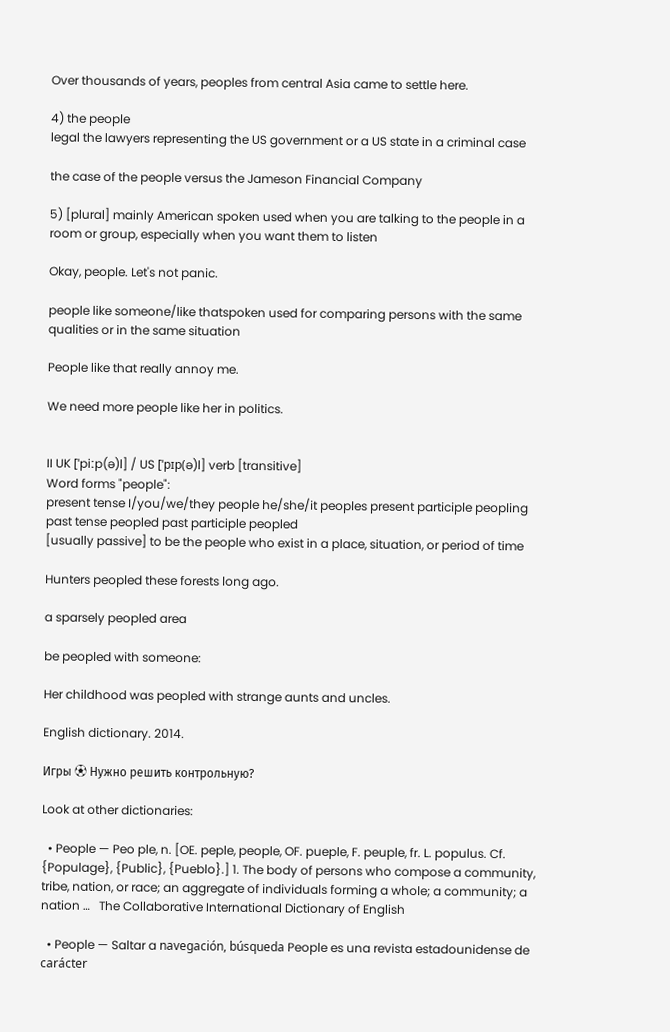Over thousands of years, peoples from central Asia came to settle here.

4) the people
legal the lawyers representing the US government or a US state in a criminal case

the case of the people versus the Jameson Financial Company

5) [plural] mainly American spoken used when you are talking to the people in a room or group, especially when you want them to listen

Okay, people. Let's not panic.

people like someone/like thatspoken used for comparing persons with the same qualities or in the same situation

People like that really annoy me.

We need more people like her in politics.


II UK [ˈpiːp(ə)l] / US [ˈpɪp(ə)l] verb [transitive]
Word forms "people":
present tense I/you/we/they people he/she/it peoples present participle peopling past tense peopled past participle peopled
[usually passive] to be the people who exist in a place, situation, or period of time

Hunters peopled these forests long ago.

a sparsely peopled area

be peopled with someone:

Her childhood was peopled with strange aunts and uncles.

English dictionary. 2014.

Игры ⚽ Нужно решить контрольную?

Look at other dictionaries:

  • People — Peo ple, n. [OE. peple, people, OF. pueple, F. peuple, fr. L. populus. Cf. {Populage}, {Public}, {Pueblo}.] 1. The body of persons who compose a community, tribe, nation, or race; an aggregate of individuals forming a whole; a community; a nation …   The Collaborative International Dictionary of English

  • People — Saltar a navegación, búsqueda People es una revista estadounidense de carácter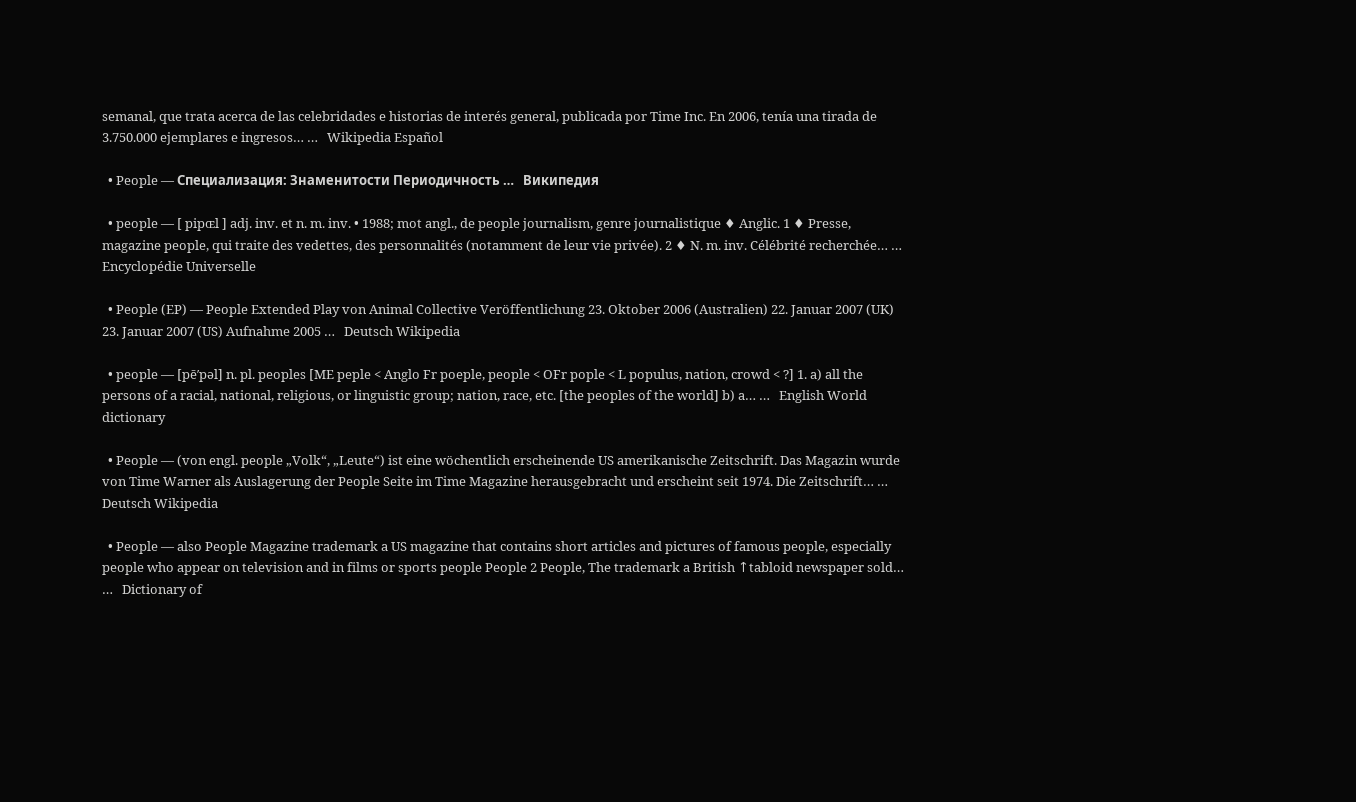semanal, que trata acerca de las celebridades e historias de interés general, publicada por Time Inc. En 2006, tenía una tirada de 3.750.000 ejemplares e ingresos… …   Wikipedia Español

  • People — Специализация: Знаменитости Периодичность …   Википедия

  • people — [ pipɶl ] adj. inv. et n. m. inv. • 1988; mot angl., de people journalism, genre journalistique ♦ Anglic. 1 ♦ Presse, magazine people, qui traite des vedettes, des personnalités (notamment de leur vie privée). 2 ♦ N. m. inv. Célébrité recherchée… …   Encyclopédie Universelle

  • People (EP) — People Extended Play von Animal Collective Veröffentlichung 23. Oktober 2006 (Australien) 22. Januar 2007 (UK) 23. Januar 2007 (US) Aufnahme 2005 …   Deutsch Wikipedia

  • people — [pē′pəl] n. pl. peoples [ME peple < Anglo Fr poeple, people < OFr pople < L populus, nation, crowd < ?] 1. a) all the persons of a racial, national, religious, or linguistic group; nation, race, etc. [the peoples of the world] b) a… …   English World dictionary

  • People — (von engl. people „Volk“, „Leute“) ist eine wöchentlich erscheinende US amerikanische Zeitschrift. Das Magazin wurde von Time Warner als Auslagerung der People Seite im Time Magazine herausgebracht und erscheint seit 1974. Die Zeitschrift… …   Deutsch Wikipedia

  • People — also People Magazine trademark a US magazine that contains short articles and pictures of famous people, especially people who appear on television and in films or sports people People 2 People, The trademark a British ↑tabloid newspaper sold… …   Dictionary of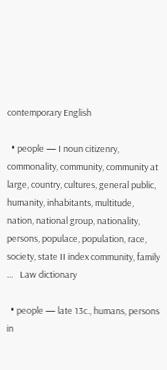contemporary English

  • people — I noun citizenry, commonality, community, community at large, country, cultures, general public, humanity, inhabitants, multitude, nation, national group, nationality, persons, populace, population, race, society, state II index community, family …   Law dictionary

  • people — late 13c., humans, persons in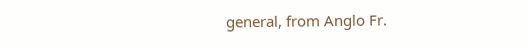general, from Anglo Fr.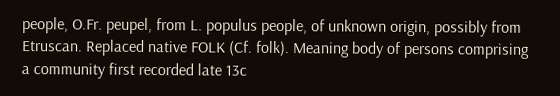people, O.Fr. peupel, from L. populus people, of unknown origin, possibly from Etruscan. Replaced native FOLK (Cf. folk). Meaning body of persons comprising a community first recorded late 13c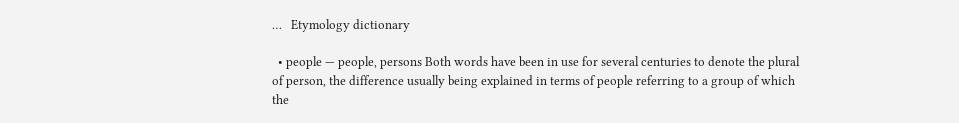…   Etymology dictionary

  • people — people, persons Both words have been in use for several centuries to denote the plural of person, the difference usually being explained in terms of people referring to a group of which the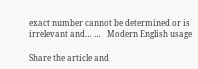exact number cannot be determined or is irrelevant and… …   Modern English usage

Share the article and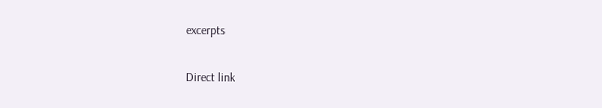excerpts

Direct link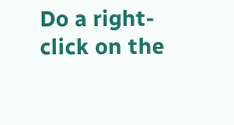Do a right-click on the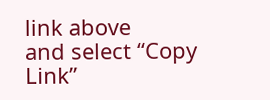link above
and select “Copy Link”